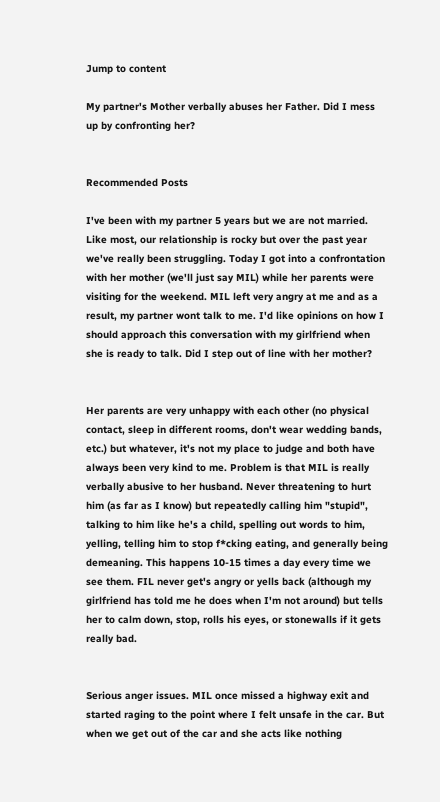Jump to content

My partner's Mother verbally abuses her Father. Did I mess up by confronting her?


Recommended Posts

I've been with my partner 5 years but we are not married. Like most, our relationship is rocky but over the past year we've really been struggling. Today I got into a confrontation with her mother (we'll just say MIL) while her parents were visiting for the weekend. MIL left very angry at me and as a result, my partner wont talk to me. I'd like opinions on how I should approach this conversation with my girlfriend when she is ready to talk. Did I step out of line with her mother?


Her parents are very unhappy with each other (no physical contact, sleep in different rooms, don't wear wedding bands, etc.) but whatever, it's not my place to judge and both have always been very kind to me. Problem is that MIL is really verbally abusive to her husband. Never threatening to hurt him (as far as I know) but repeatedly calling him "stupid", talking to him like he's a child, spelling out words to him, yelling, telling him to stop f*cking eating, and generally being demeaning. This happens 10-15 times a day every time we see them. FIL never get's angry or yells back (although my girlfriend has told me he does when I'm not around) but tells her to calm down, stop, rolls his eyes, or stonewalls if it gets really bad.


Serious anger issues. MIL once missed a highway exit and started raging to the point where I felt unsafe in the car. But when we get out of the car and she acts like nothing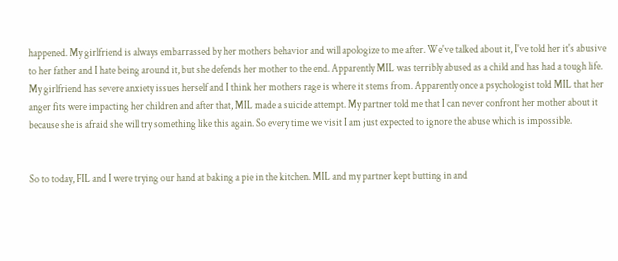happened. My girlfriend is always embarrassed by her mothers behavior and will apologize to me after. We've talked about it, I've told her it's abusive to her father and I hate being around it, but she defends her mother to the end. Apparently MIL was terribly abused as a child and has had a tough life. My girlfriend has severe anxiety issues herself and I think her mothers rage is where it stems from. Apparently once a psychologist told MIL that her anger fits were impacting her children and after that, MIL made a suicide attempt. My partner told me that I can never confront her mother about it because she is afraid she will try something like this again. So every time we visit I am just expected to ignore the abuse which is impossible.


So to today, FIL and I were trying our hand at baking a pie in the kitchen. MIL and my partner kept butting in and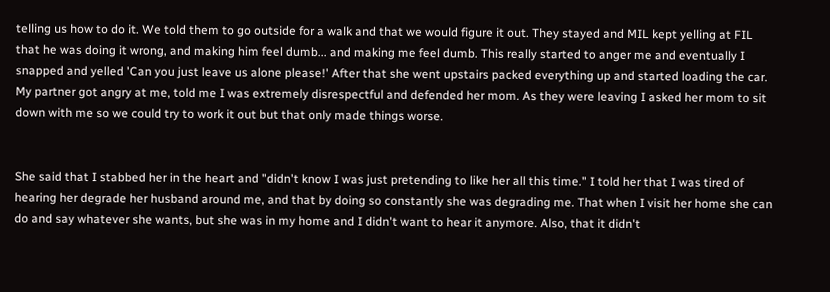telling us how to do it. We told them to go outside for a walk and that we would figure it out. They stayed and MIL kept yelling at FIL that he was doing it wrong, and making him feel dumb... and making me feel dumb. This really started to anger me and eventually I snapped and yelled 'Can you just leave us alone please!' After that she went upstairs packed everything up and started loading the car. My partner got angry at me, told me I was extremely disrespectful and defended her mom. As they were leaving I asked her mom to sit down with me so we could try to work it out but that only made things worse.


She said that I stabbed her in the heart and "didn't know I was just pretending to like her all this time." I told her that I was tired of hearing her degrade her husband around me, and that by doing so constantly she was degrading me. That when I visit her home she can do and say whatever she wants, but she was in my home and I didn't want to hear it anymore. Also, that it didn't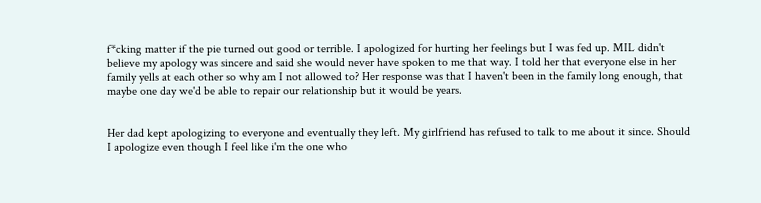f*cking matter if the pie turned out good or terrible. I apologized for hurting her feelings but I was fed up. MIL didn't believe my apology was sincere and said she would never have spoken to me that way. I told her that everyone else in her family yells at each other so why am I not allowed to? Her response was that I haven't been in the family long enough, that maybe one day we'd be able to repair our relationship but it would be years.


Her dad kept apologizing to everyone and eventually they left. My girlfriend has refused to talk to me about it since. Should I apologize even though I feel like i'm the one who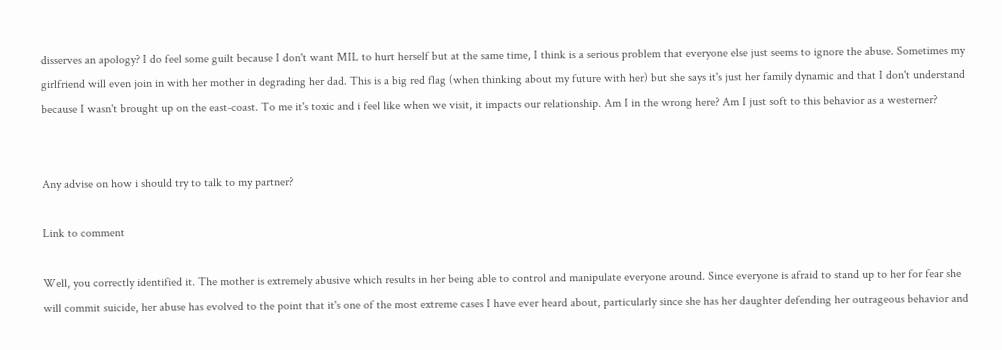disserves an apology? I do feel some guilt because I don't want MIL to hurt herself but at the same time, I think is a serious problem that everyone else just seems to ignore the abuse. Sometimes my girlfriend will even join in with her mother in degrading her dad. This is a big red flag (when thinking about my future with her) but she says it's just her family dynamic and that I don't understand because I wasn't brought up on the east-coast. To me it's toxic and i feel like when we visit, it impacts our relationship. Am I in the wrong here? Am I just soft to this behavior as a westerner?


Any advise on how i should try to talk to my partner?

Link to comment

Well, you correctly identified it. The mother is extremely abusive which results in her being able to control and manipulate everyone around. Since everyone is afraid to stand up to her for fear she will commit suicide, her abuse has evolved to the point that it's one of the most extreme cases I have ever heard about, particularly since she has her daughter defending her outrageous behavior and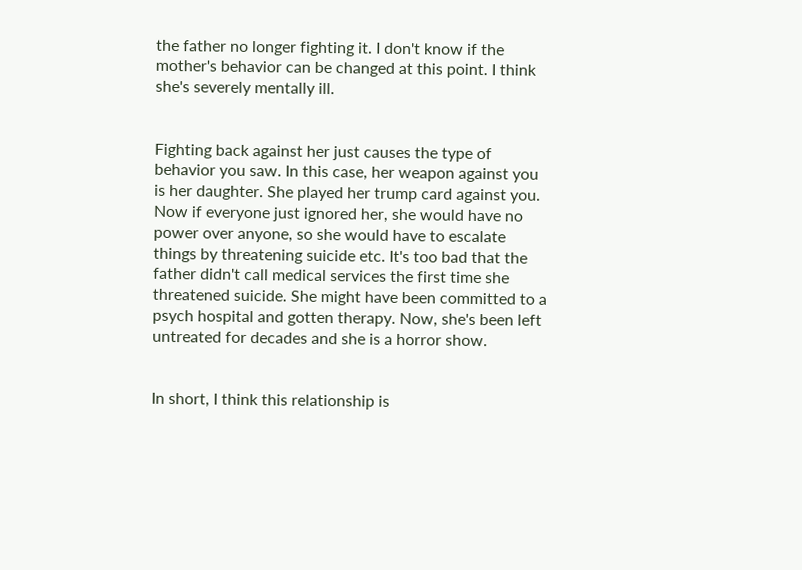the father no longer fighting it. I don't know if the mother's behavior can be changed at this point. I think she's severely mentally ill.


Fighting back against her just causes the type of behavior you saw. In this case, her weapon against you is her daughter. She played her trump card against you. Now if everyone just ignored her, she would have no power over anyone, so she would have to escalate things by threatening suicide etc. It's too bad that the father didn't call medical services the first time she threatened suicide. She might have been committed to a psych hospital and gotten therapy. Now, she's been left untreated for decades and she is a horror show.


In short, I think this relationship is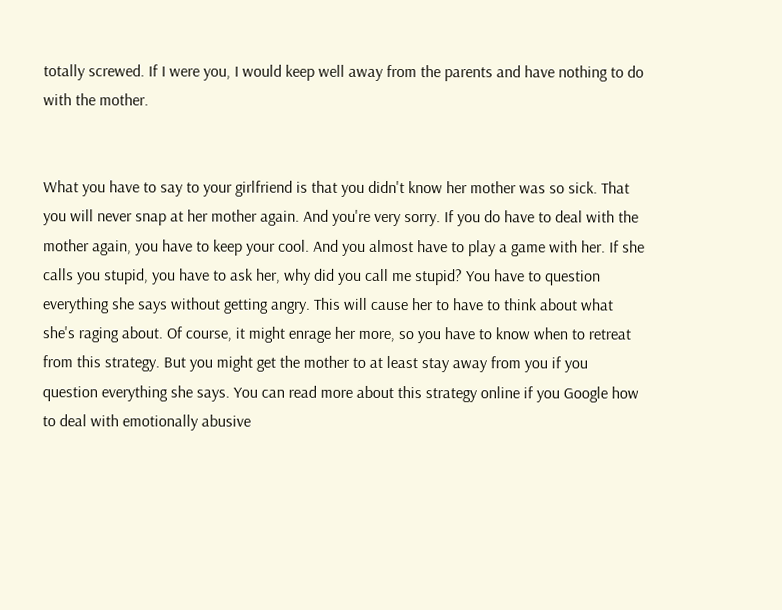totally screwed. If I were you, I would keep well away from the parents and have nothing to do with the mother.


What you have to say to your girlfriend is that you didn't know her mother was so sick. That you will never snap at her mother again. And you're very sorry. If you do have to deal with the mother again, you have to keep your cool. And you almost have to play a game with her. If she calls you stupid, you have to ask her, why did you call me stupid? You have to question everything she says without getting angry. This will cause her to have to think about what she's raging about. Of course, it might enrage her more, so you have to know when to retreat from this strategy. But you might get the mother to at least stay away from you if you question everything she says. You can read more about this strategy online if you Google how to deal with emotionally abusive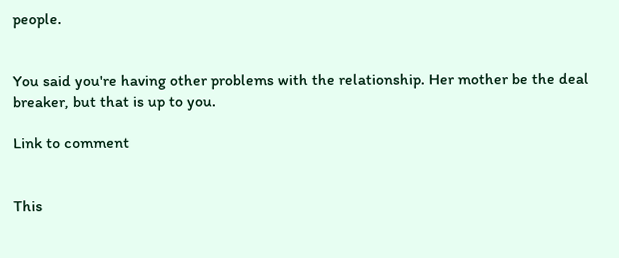people.


You said you're having other problems with the relationship. Her mother be the deal breaker, but that is up to you.

Link to comment


This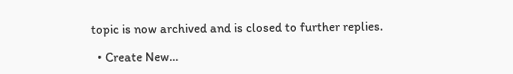topic is now archived and is closed to further replies.

  • Create New...